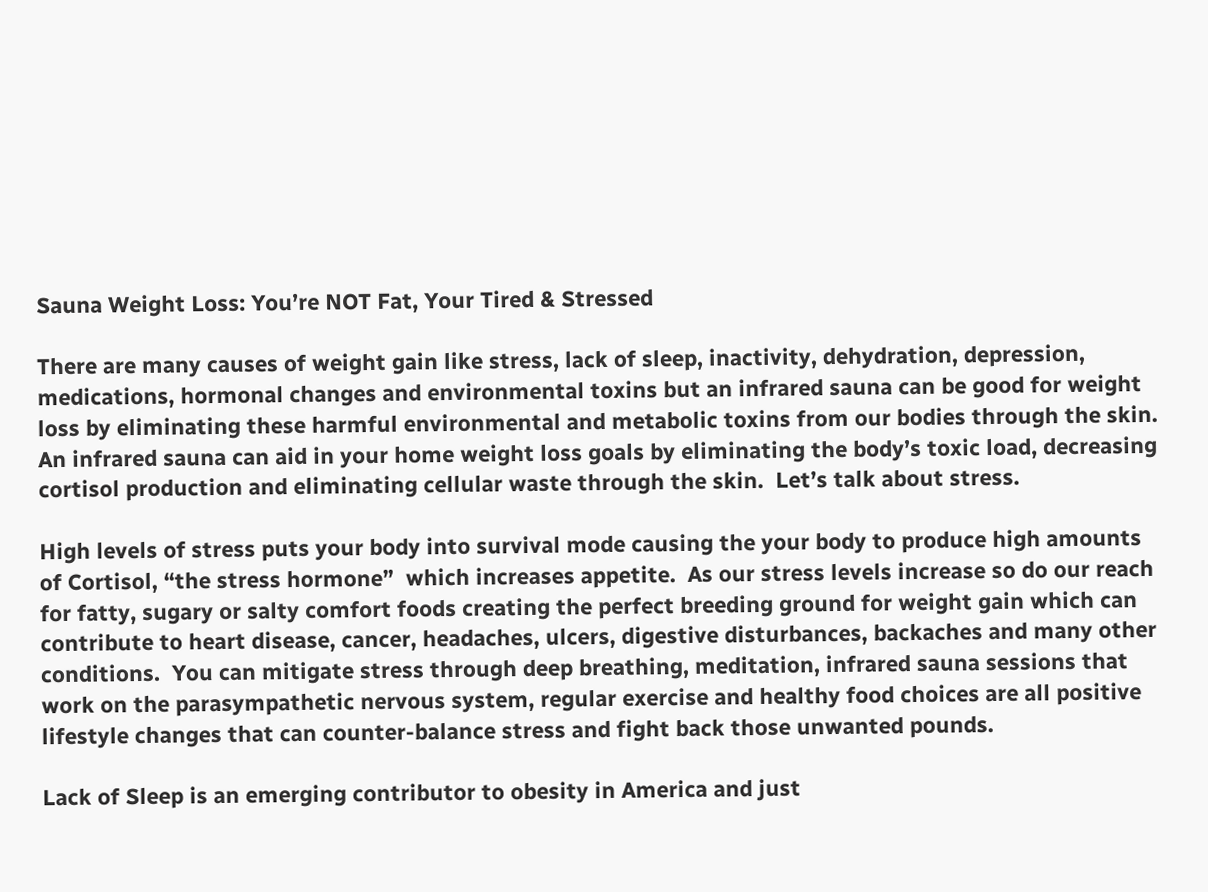Sauna Weight Loss: You’re NOT Fat, Your Tired & Stressed

There are many causes of weight gain like stress, lack of sleep, inactivity, dehydration, depression, medications, hormonal changes and environmental toxins but an infrared sauna can be good for weight loss by eliminating these harmful environmental and metabolic toxins from our bodies through the skin.  An infrared sauna can aid in your home weight loss goals by eliminating the body’s toxic load, decreasing cortisol production and eliminating cellular waste through the skin.  Let’s talk about stress.

High levels of stress puts your body into survival mode causing the your body to produce high amounts of Cortisol, “the stress hormone”  which increases appetite.  As our stress levels increase so do our reach for fatty, sugary or salty comfort foods creating the perfect breeding ground for weight gain which can contribute to heart disease, cancer, headaches, ulcers, digestive disturbances, backaches and many other conditions.  You can mitigate stress through deep breathing, meditation, infrared sauna sessions that work on the parasympathetic nervous system, regular exercise and healthy food choices are all positive lifestyle changes that can counter-balance stress and fight back those unwanted pounds.

Lack of Sleep is an emerging contributor to obesity in America and just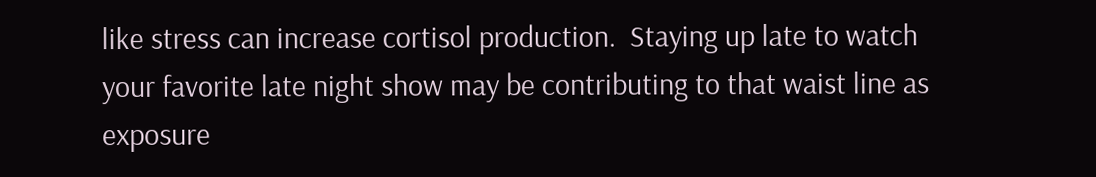like stress can increase cortisol production.  Staying up late to watch your favorite late night show may be contributing to that waist line as exposure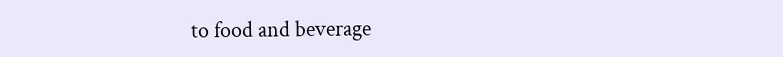to food and beverage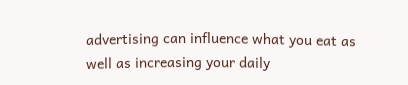advertising can influence what you eat as well as increasing your daily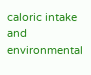caloric intake and environmental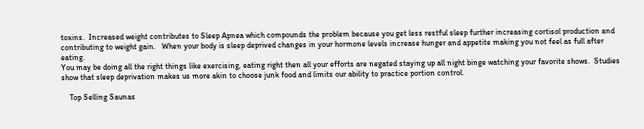toxins.  Increased weight contributes to Sleep Apnea which compounds the problem because you get less restful sleep further increasing cortisol production and contributing to weight gain.   When your body is sleep deprived changes in your hormone levels increase hunger and appetite making you not feel as full after eating.
You may be doing all the right things like exercising, eating right then all your efforts are negated staying up all night binge watching your favorite shows.  Studies show that sleep deprivation makes us more akin to choose junk food and limits our ability to practice portion control.

    Top Selling Saunas